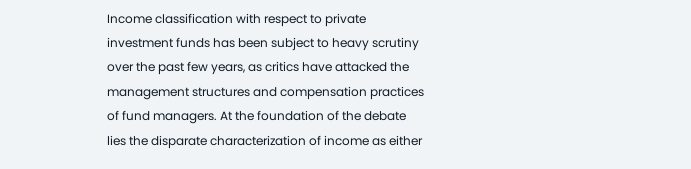Income classification with respect to private investment funds has been subject to heavy scrutiny over the past few years, as critics have attacked the management structures and compensation practices of fund managers. At the foundation of the debate lies the disparate characterization of income as either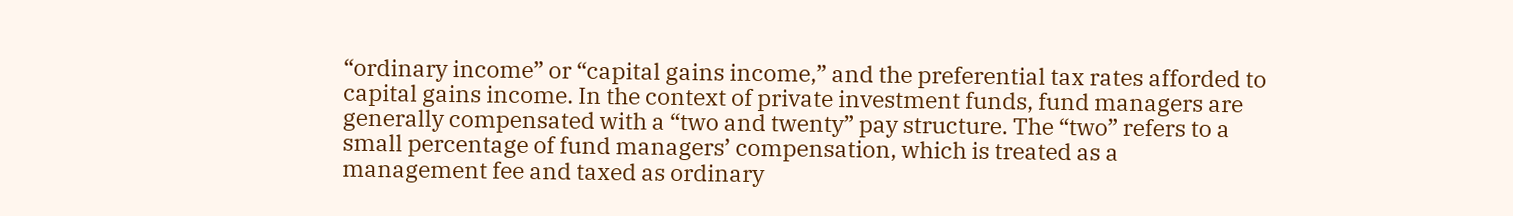“ordinary income” or “capital gains income,” and the preferential tax rates afforded to capital gains income. In the context of private investment funds, fund managers are generally compensated with a “two and twenty” pay structure. The “two” refers to a small percentage of fund managers’ compensation, which is treated as a management fee and taxed as ordinary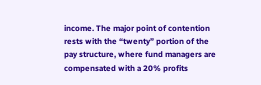income. The major point of contention rests with the “twenty” portion of the pay structure, where fund managers are compensated with a 20% profits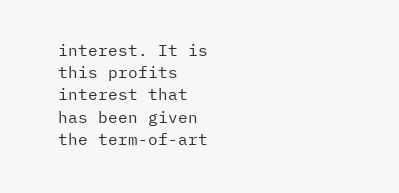interest. It is this profits interest that has been given the term-of-art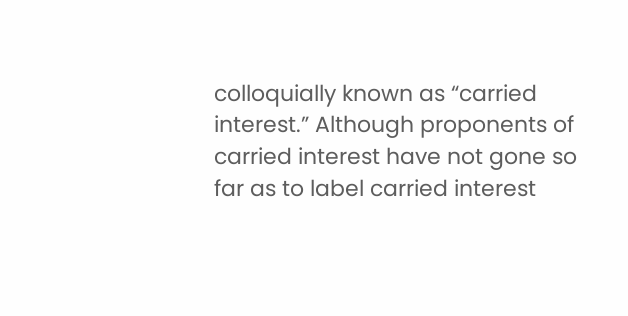colloquially known as “carried interest.” Although proponents of carried interest have not gone so far as to label carried interest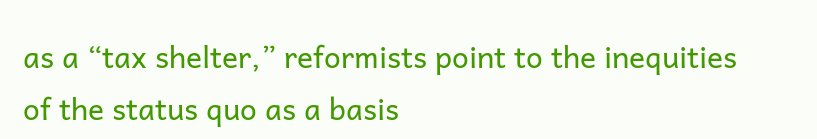as a “tax shelter,” reformists point to the inequities of the status quo as a basis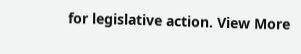for legislative action. View More